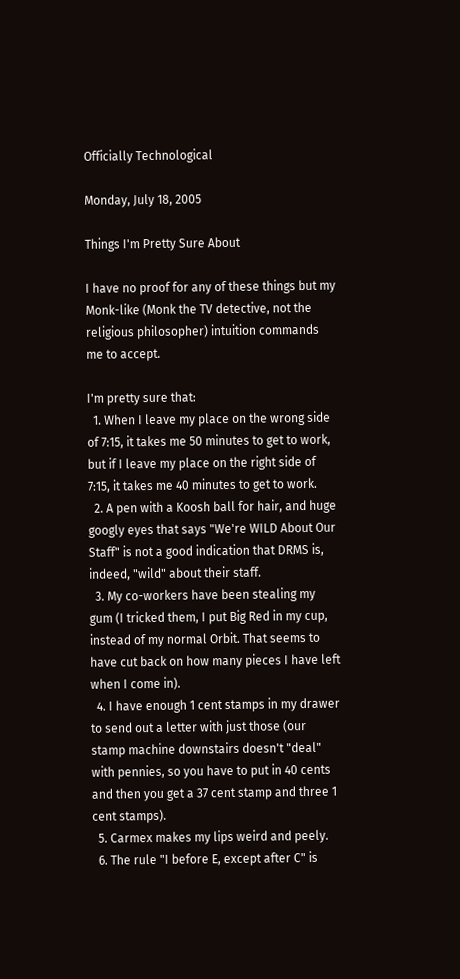Officially Technological

Monday, July 18, 2005

Things I'm Pretty Sure About

I have no proof for any of these things but my Monk-like (Monk the TV detective, not the religious philosopher) intuition commands me to accept.

I'm pretty sure that:
  1. When I leave my place on the wrong side of 7:15, it takes me 50 minutes to get to work, but if I leave my place on the right side of 7:15, it takes me 40 minutes to get to work.
  2. A pen with a Koosh ball for hair, and huge googly eyes that says "We're WILD About Our Staff" is not a good indication that DRMS is, indeed, "wild" about their staff.
  3. My co-workers have been stealing my gum (I tricked them, I put Big Red in my cup, instead of my normal Orbit. That seems to have cut back on how many pieces I have left when I come in).
  4. I have enough 1 cent stamps in my drawer to send out a letter with just those (our stamp machine downstairs doesn't "deal" with pennies, so you have to put in 40 cents and then you get a 37 cent stamp and three 1 cent stamps).
  5. Carmex makes my lips weird and peely.
  6. The rule "I before E, except after C" is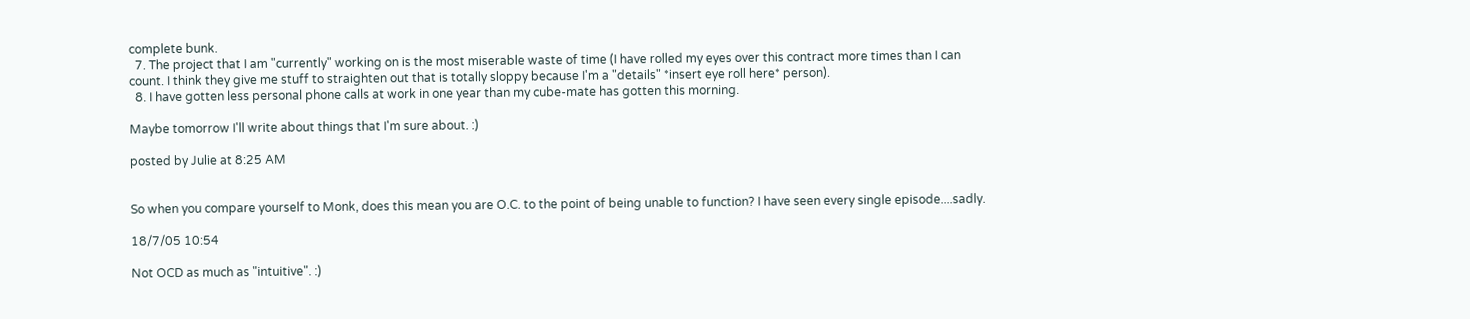complete bunk.
  7. The project that I am "currently" working on is the most miserable waste of time (I have rolled my eyes over this contract more times than I can count. I think they give me stuff to straighten out that is totally sloppy because I'm a "details" *insert eye roll here* person).
  8. I have gotten less personal phone calls at work in one year than my cube-mate has gotten this morning.

Maybe tomorrow I'll write about things that I'm sure about. :)

posted by Julie at 8:25 AM


So when you compare yourself to Monk, does this mean you are O.C. to the point of being unable to function? I have seen every single episode....sadly.

18/7/05 10:54

Not OCD as much as "intuitive". :)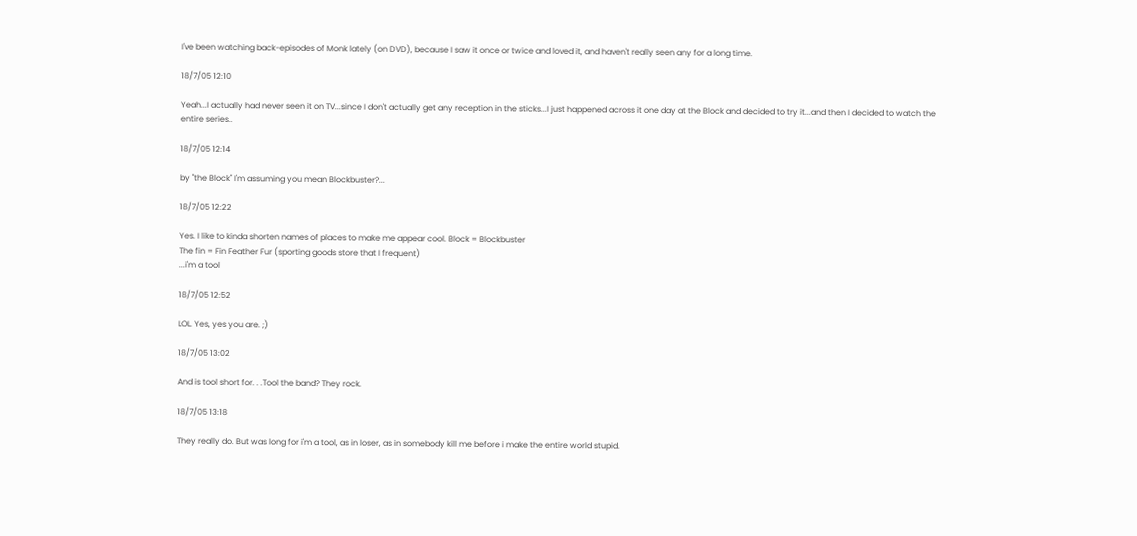I've been watching back-episodes of Monk lately (on DVD), because I saw it once or twice and loved it, and haven't really seen any for a long time.

18/7/05 12:10

Yeah...I actually had never seen it on TV...since I don't actually get any reception in the sticks...I just happened across it one day at the Block and decided to try it...and then I decided to watch the entire series..

18/7/05 12:14

by "the Block" I'm assuming you mean Blockbuster?...

18/7/05 12:22

Yes. I like to kinda shorten names of places to make me appear cool. Block = Blockbuster
The fin = Fin Feather Fur (sporting goods store that I frequent)
...i'm a tool

18/7/05 12:52

LOL. Yes, yes you are. ;)

18/7/05 13:02

And is tool short for. . .Tool the band? They rock.

18/7/05 13:18

They really do. But was long for i'm a tool, as in loser, as in somebody kill me before i make the entire world stupid.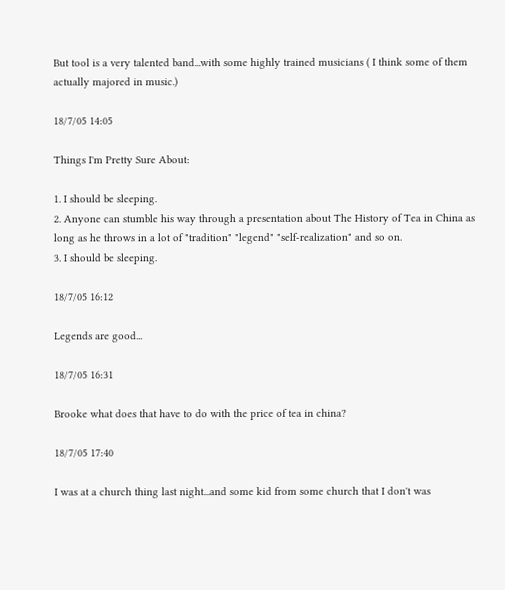But tool is a very talented band...with some highly trained musicians ( I think some of them actually majored in music.)

18/7/05 14:05

Things I'm Pretty Sure About:

1. I should be sleeping.
2. Anyone can stumble his way through a presentation about The History of Tea in China as long as he throws in a lot of "tradition" "legend" "self-realization" and so on.
3. I should be sleeping.

18/7/05 16:12

Legends are good...

18/7/05 16:31

Brooke what does that have to do with the price of tea in china?

18/7/05 17:40

I was at a church thing last night...and some kid from some church that I don't was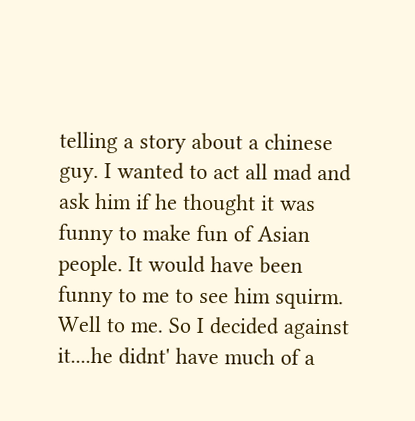telling a story about a chinese guy. I wanted to act all mad and ask him if he thought it was funny to make fun of Asian people. It would have been funny to me to see him squirm. Well to me. So I decided against it....he didnt' have much of a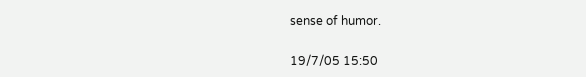sense of humor.

19/7/05 15:50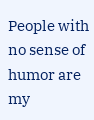People with no sense of humor are my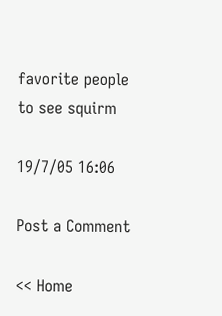favorite people to see squirm

19/7/05 16:06

Post a Comment

<< Home